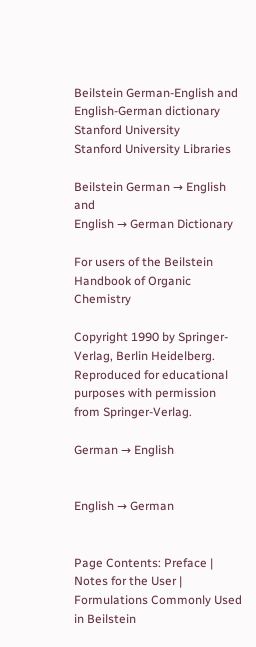Beilstein German-English and English-German dictionary Stanford University
Stanford University Libraries

Beilstein German → English and
English → German Dictionary

For users of the Beilstein Handbook of Organic Chemistry

Copyright 1990 by Springer-Verlag, Berlin Heidelberg. Reproduced for educational purposes with permission from Springer-Verlag.

German → English


English → German


Page Contents: Preface | Notes for the User | Formulations Commonly Used in Beilstein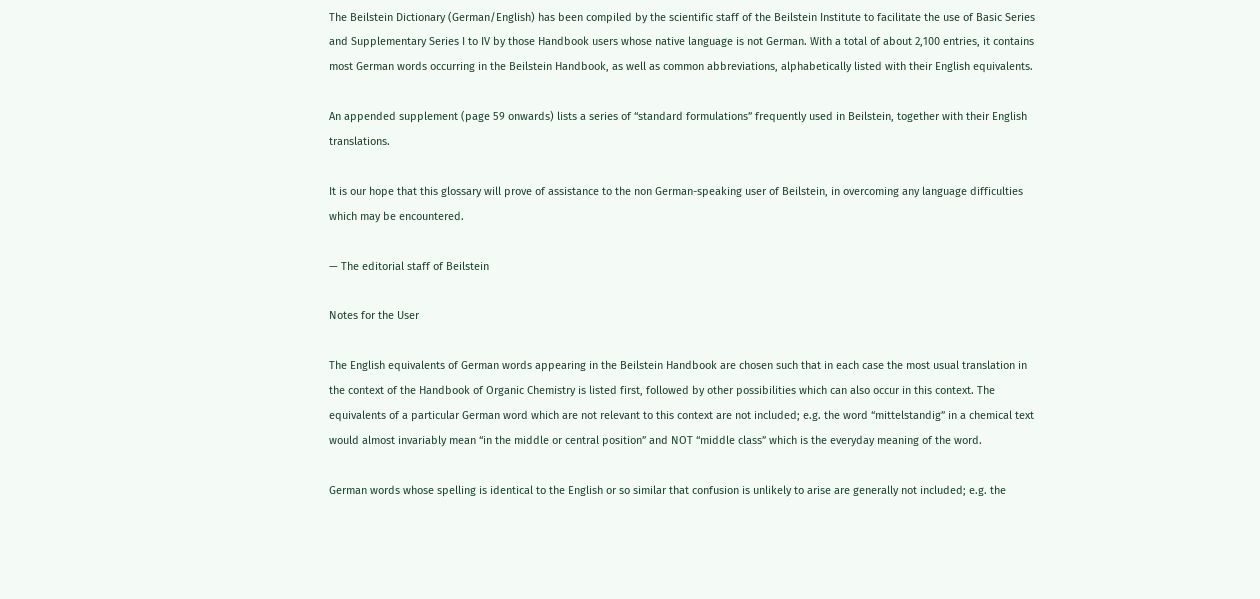The Beilstein Dictionary (German/English) has been compiled by the scientific staff of the Beilstein Institute to facilitate the use of Basic Series and Supplementary Series I to IV by those Handbook users whose native language is not German. With a total of about 2,100 entries, it contains most German words occurring in the Beilstein Handbook, as well as common abbreviations, alphabetically listed with their English equivalents.

An appended supplement (page 59 onwards) lists a series of “standard formulations” frequently used in Beilstein, together with their English translations.

It is our hope that this glossary will prove of assistance to the non German-speaking user of Beilstein, in overcoming any language difficulties which may be encountered.

— The editorial staff of Beilstein

Notes for the User

The English equivalents of German words appearing in the Beilstein Handbook are chosen such that in each case the most usual translation in the context of the Handbook of Organic Chemistry is listed first, followed by other possibilities which can also occur in this context. The equivalents of a particular German word which are not relevant to this context are not included; e.g. the word “mittelstandig” in a chemical text would almost invariably mean “in the middle or central position” and NOT “middle class” which is the everyday meaning of the word.

German words whose spelling is identical to the English or so similar that confusion is unlikely to arise are generally not included; e.g. the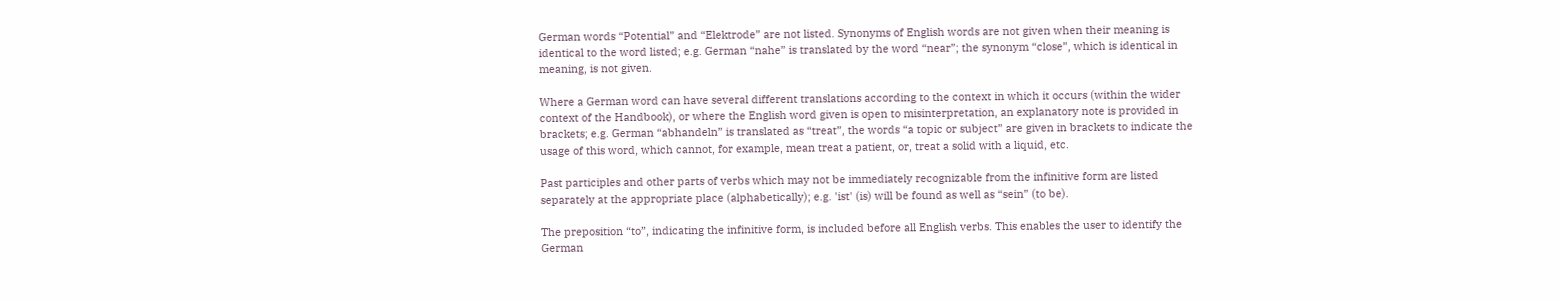German words “Potential” and “Elektrode” are not listed. Synonyms of English words are not given when their meaning is identical to the word listed; e.g. German “nahe” is translated by the word “near”; the synonym “close”, which is identical in meaning, is not given.

Where a German word can have several different translations according to the context in which it occurs (within the wider context of the Handbook), or where the English word given is open to misinterpretation, an explanatory note is provided in brackets; e.g. German “abhandeln” is translated as “treat”, the words “a topic or subject” are given in brackets to indicate the usage of this word, which cannot, for example, mean treat a patient, or, treat a solid with a liquid, etc.

Past participles and other parts of verbs which may not be immediately recognizable from the infinitive form are listed separately at the appropriate place (alphabetically); e.g. 'ist' (is) will be found as well as “sein” (to be).

The preposition “to”, indicating the infinitive form, is included before all English verbs. This enables the user to identify the German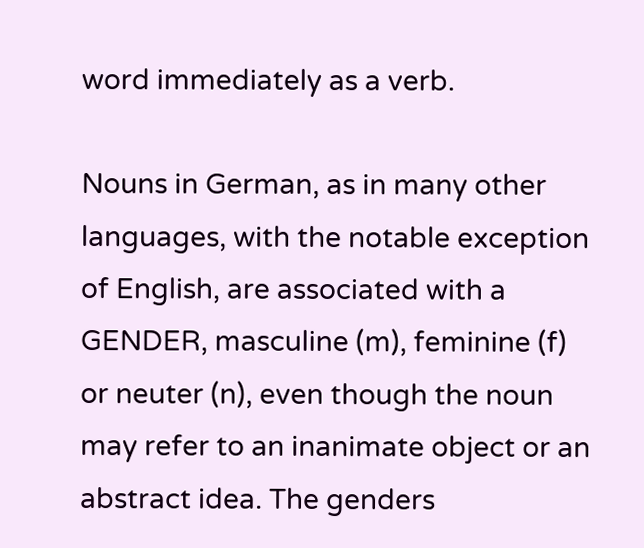word immediately as a verb.

Nouns in German, as in many other languages, with the notable exception of English, are associated with a GENDER, masculine (m), feminine (f) or neuter (n), even though the noun may refer to an inanimate object or an abstract idea. The genders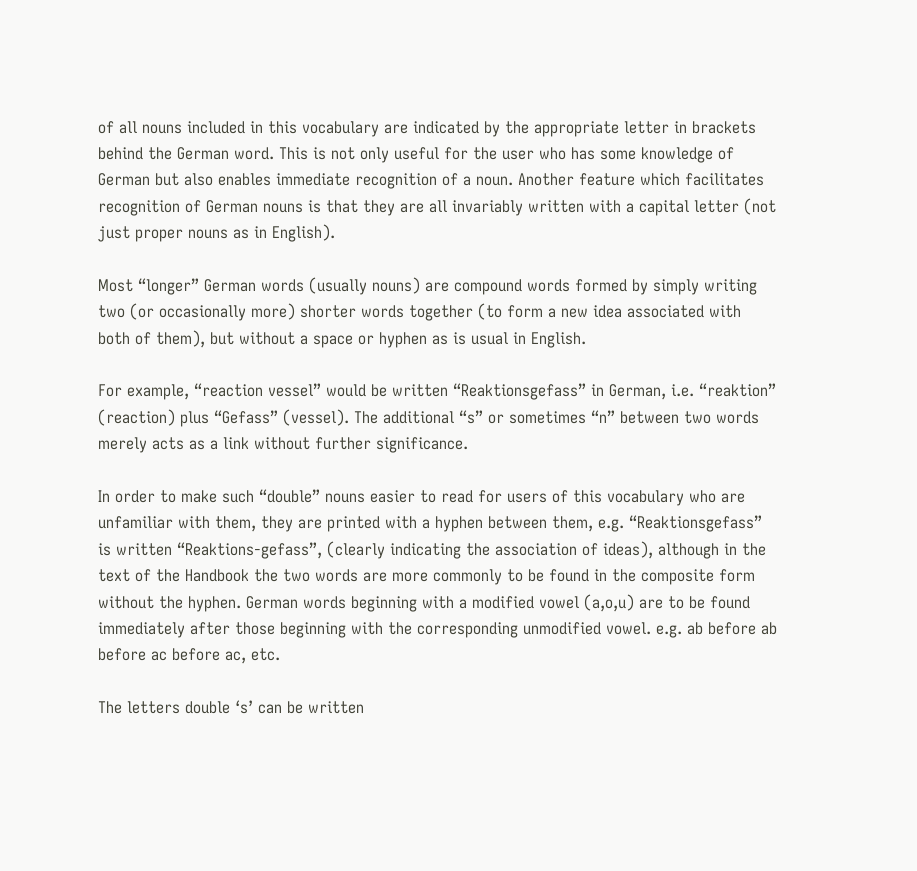of all nouns included in this vocabulary are indicated by the appropriate letter in brackets behind the German word. This is not only useful for the user who has some knowledge of German but also enables immediate recognition of a noun. Another feature which facilitates recognition of German nouns is that they are all invariably written with a capital letter (not just proper nouns as in English).

Most “longer” German words (usually nouns) are compound words formed by simply writing two (or occasionally more) shorter words together (to form a new idea associated with both of them), but without a space or hyphen as is usual in English.

For example, “reaction vessel” would be written “Reaktionsgefass” in German, i.e. “reaktion” (reaction) plus “Gefass” (vessel). The additional “s” or sometimes “n” between two words merely acts as a link without further significance.

In order to make such “double” nouns easier to read for users of this vocabulary who are unfamiliar with them, they are printed with a hyphen between them, e.g. “Reaktionsgefass” is written “Reaktions-gefass”, (clearly indicating the association of ideas), although in the text of the Handbook the two words are more commonly to be found in the composite form without the hyphen. German words beginning with a modified vowel (a,o,u) are to be found immediately after those beginning with the corresponding unmodified vowel. e.g. ab before ab before ac before ac, etc.

The letters double ‘s’ can be written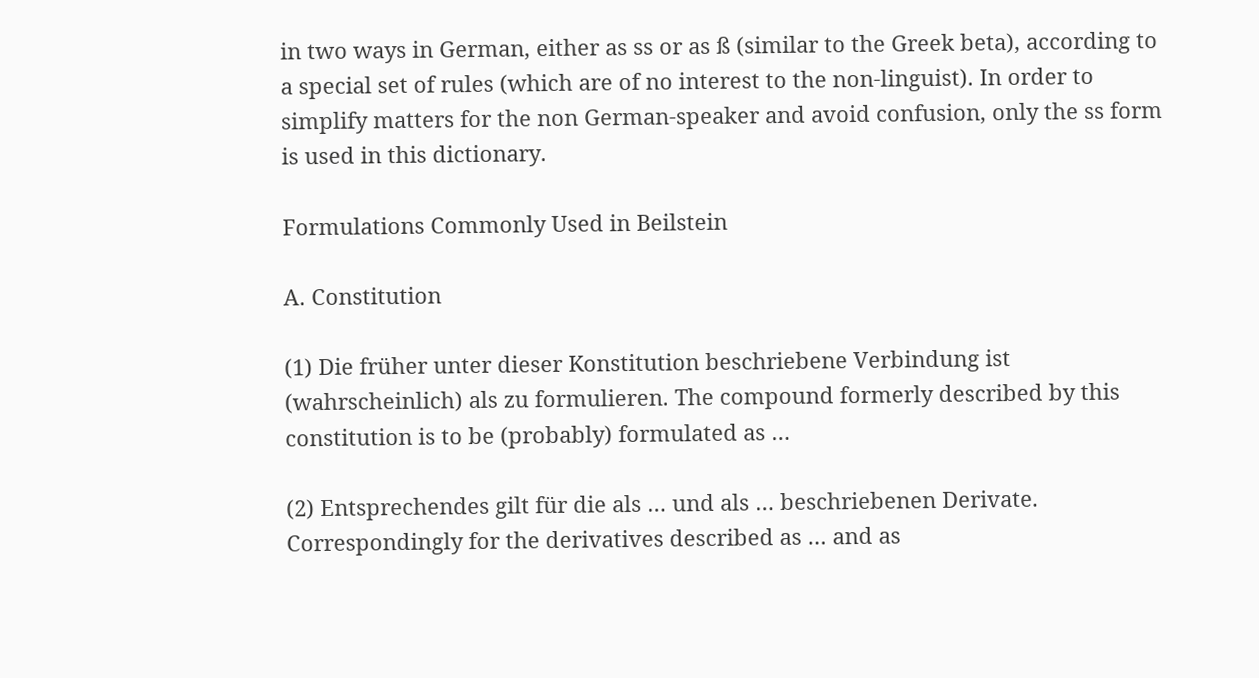in two ways in German, either as ss or as ß (similar to the Greek beta), according to a special set of rules (which are of no interest to the non-linguist). In order to simplify matters for the non German-speaker and avoid confusion, only the ss form is used in this dictionary.

Formulations Commonly Used in Beilstein

A. Constitution

(1) Die früher unter dieser Konstitution beschriebene Verbindung ist (wahrscheinlich) als zu formulieren. The compound formerly described by this constitution is to be (probably) formulated as …

(2) Entsprechendes gilt für die als … und als … beschriebenen Derivate. Correspondingly for the derivatives described as … and as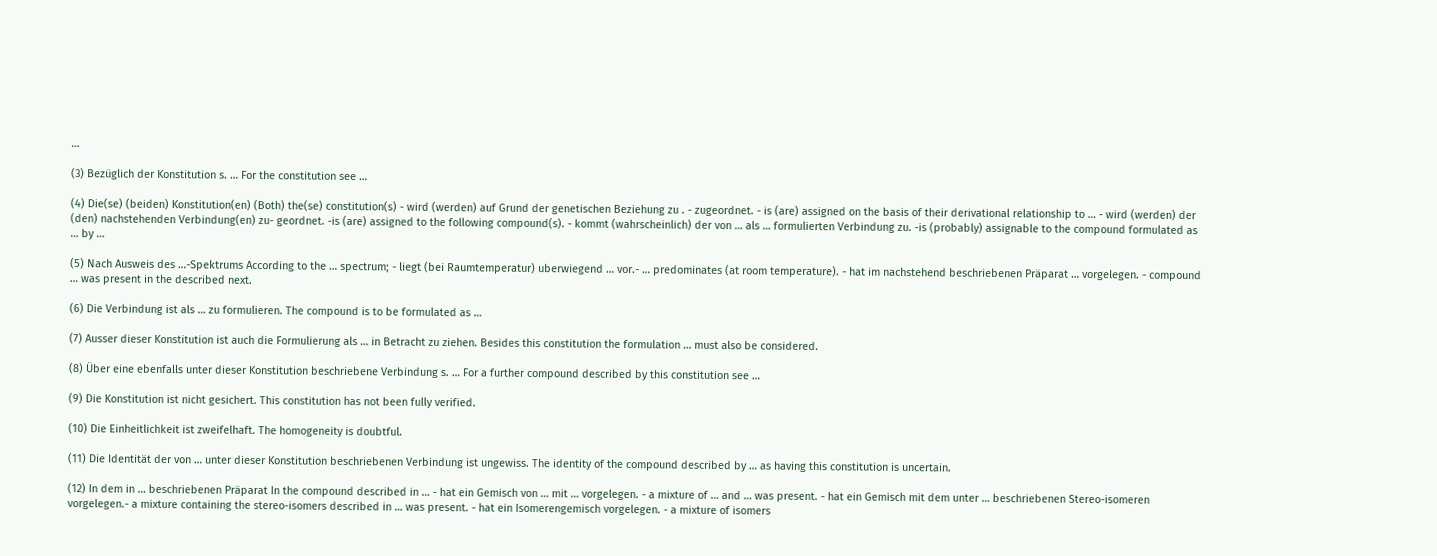…

(3) Bezüglich der Konstitution s. … For the constitution see …

(4) Die(se) (beiden) Konstitution(en) (Both) the(se) constitution(s) - wird (werden) auf Grund der genetischen Beziehung zu . - zugeordnet. - is (are) assigned on the basis of their derivational relationship to … - wird (werden) der (den) nachstehenden Verbindung(en) zu- geordnet. -is (are) assigned to the following compound(s). - kommt (wahrscheinlich) der von … als … formulierten Verbindung zu. -is (probably) assignable to the compound formulated as … by …

(5) Nach Ausweis des …-Spektrums According to the … spectrum; - liegt (bei Raumtemperatur) uberwiegend … vor.- … predominates (at room temperature). - hat im nachstehend beschriebenen Präparat … vorgelegen. - compound … was present in the described next.

(6) Die Verbindung ist als … zu formulieren. The compound is to be formulated as …

(7) Ausser dieser Konstitution ist auch die Formulierung als … in Betracht zu ziehen. Besides this constitution the formulation … must also be considered.

(8) Über eine ebenfalls unter dieser Konstitution beschriebene Verbindung s. … For a further compound described by this constitution see …

(9) Die Konstitution ist nicht gesichert. This constitution has not been fully verified.

(10) Die Einheitlichkeit ist zweifelhaft. The homogeneity is doubtful.

(11) Die Identität der von … unter dieser Konstitution beschriebenen Verbindung ist ungewiss. The identity of the compound described by … as having this constitution is uncertain.

(12) In dem in … beschriebenen Präparat In the compound described in … - hat ein Gemisch von … mit … vorgelegen. - a mixture of … and … was present. - hat ein Gemisch mit dem unter … beschriebenen Stereo-isomeren vorgelegen.- a mixture containing the stereo-isomers described in … was present. - hat ein Isomerengemisch vorgelegen. - a mixture of isomers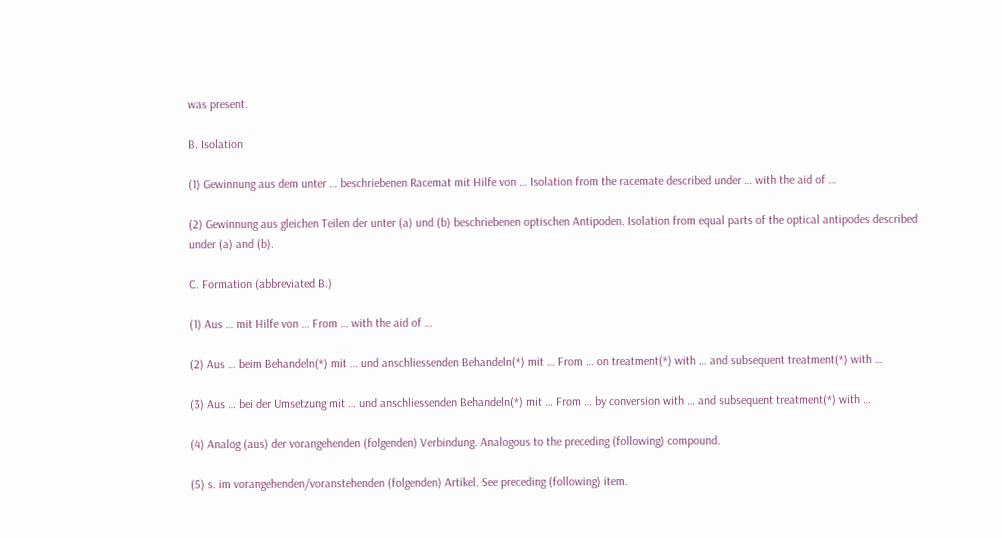was present.

B. Isolation

(1) Gewinnung aus dem unter … beschriebenen Racemat mit Hilfe von … Isolation from the racemate described under … with the aid of …

(2) Gewinnung aus gleichen Teilen der unter (a) und (b) beschriebenen optischen Antipoden. Isolation from equal parts of the optical antipodes described under (a) and (b).

C. Formation (abbreviated B.)

(1) Aus … mit Hilfe von … From … with the aid of …

(2) Aus … beim Behandeln(*) mit … und anschliessenden Behandeln(*) mit … From … on treatment(*) with … and subsequent treatment(*) with …

(3) Aus … bei der Umsetzung mit … und anschliessenden Behandeln(*) mit … From … by conversion with … and subsequent treatment(*) with …

(4) Analog (aus) der vorangehenden (folgenden) Verbindung. Analogous to the preceding (following) compound.

(5) s. im vorangehenden/voranstehenden (folgenden) Artikel. See preceding (following) item.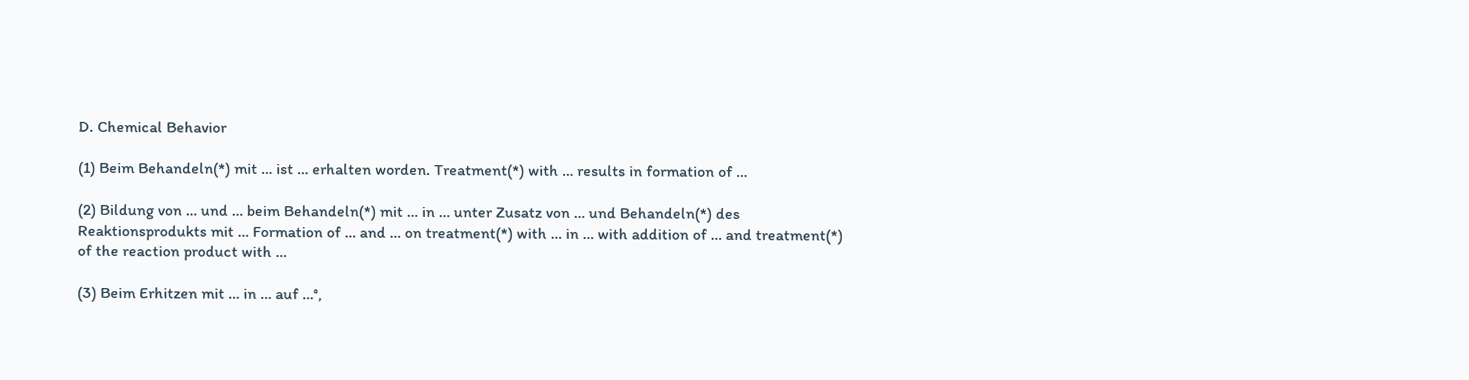D. Chemical Behavior

(1) Beim Behandeln(*) mit … ist … erhalten worden. Treatment(*) with … results in formation of …

(2) Bildung von … und … beim Behandeln(*) mit … in … unter Zusatz von … und Behandeln(*) des Reaktionsprodukts mit … Formation of … and … on treatment(*) with … in … with addition of … and treatment(*) of the reaction product with …

(3) Beim Erhitzen mit … in … auf …°,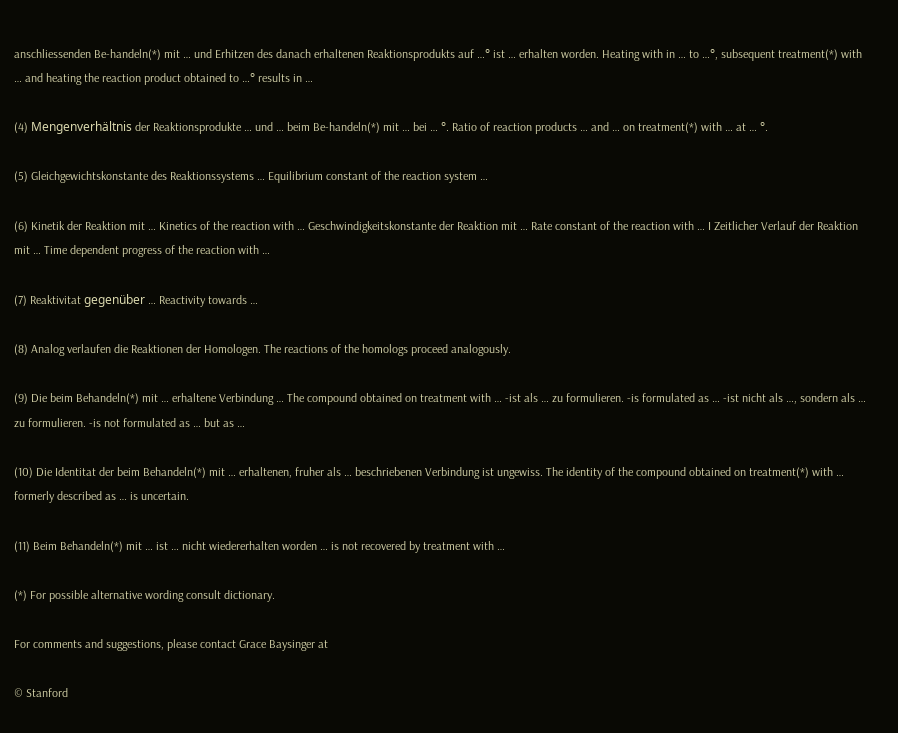anschliessenden Be-handeln(*) mit … und Erhitzen des danach erhaltenen Reaktionsprodukts auf …° ist … erhalten worden. Heating with in … to …°, subsequent treatment(*) with … and heating the reaction product obtained to …° results in …

(4) Mengenverhältnis der Reaktionsprodukte … und … beim Be-handeln(*) mit … bei … °. Ratio of reaction products … and … on treatment(*) with … at … °.

(5) Gleichgewichtskonstante des Reaktionssystems … Equilibrium constant of the reaction system …

(6) Kinetik der Reaktion mit … Kinetics of the reaction with … Geschwindigkeitskonstante der Reaktion mit … Rate constant of the reaction with … I Zeitlicher Verlauf der Reaktion mit … Time dependent progress of the reaction with …

(7) Reaktivitat gegenüber … Reactivity towards …

(8) Analog verlaufen die Reaktionen der Homologen. The reactions of the homologs proceed analogously.

(9) Die beim Behandeln(*) mit … erhaltene Verbindung … The compound obtained on treatment with … -ist als … zu formulieren. -is formulated as … -ist nicht als …, sondern als … zu formulieren. -is not formulated as … but as …

(10) Die Identitat der beim Behandeln(*) mit … erhaltenen, fruher als … beschriebenen Verbindung ist ungewiss. The identity of the compound obtained on treatment(*) with … formerly described as … is uncertain.

(11) Beim Behandeln(*) mit … ist … nicht wiedererhalten worden … is not recovered by treatment with …

(*) For possible alternative wording consult dictionary.

For comments and suggestions, please contact Grace Baysinger at

© Stanford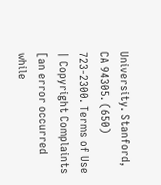University. Stanford, CA 94305. (650) 723-2300. Terms of Use | Copyright Complaints
[an error occurred while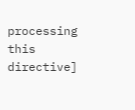processing this directive]